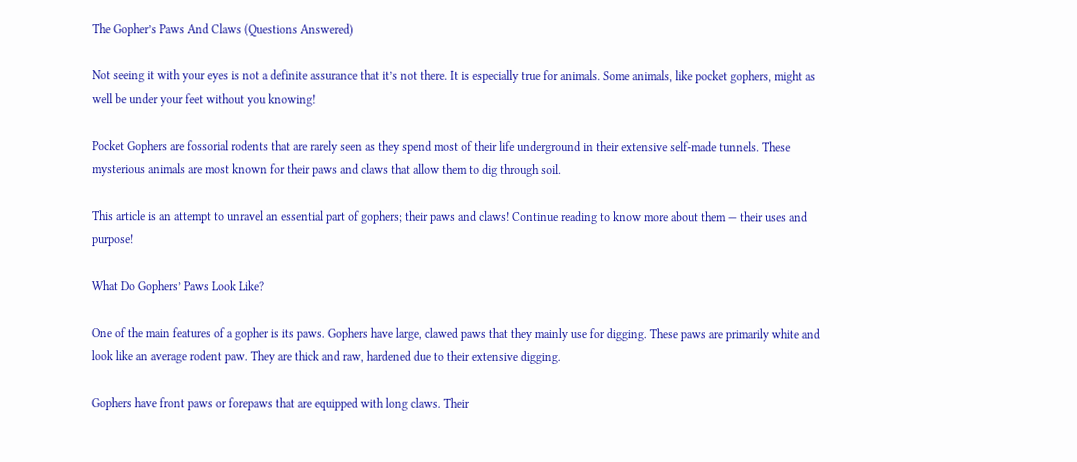The Gopher’s Paws And Claws (Questions Answered)

Not seeing it with your eyes is not a definite assurance that it’s not there. It is especially true for animals. Some animals, like pocket gophers, might as well be under your feet without you knowing!

Pocket Gophers are fossorial rodents that are rarely seen as they spend most of their life underground in their extensive self-made tunnels. These mysterious animals are most known for their paws and claws that allow them to dig through soil.

This article is an attempt to unravel an essential part of gophers; their paws and claws! Continue reading to know more about them — their uses and purpose!

What Do Gophers’ Paws Look Like?

One of the main features of a gopher is its paws. Gophers have large, clawed paws that they mainly use for digging. These paws are primarily white and look like an average rodent paw. They are thick and raw, hardened due to their extensive digging.

Gophers have front paws or forepaws that are equipped with long claws. Their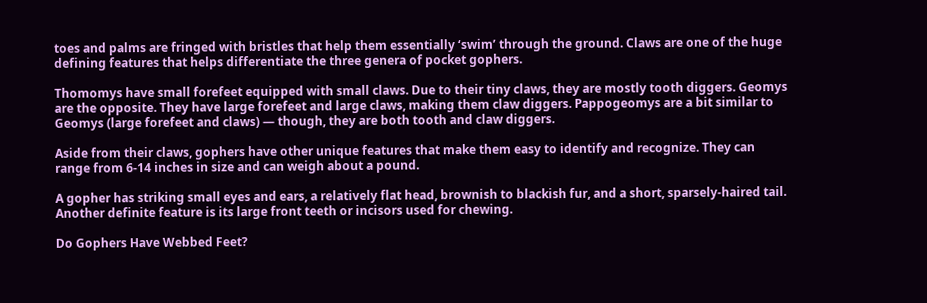toes and palms are fringed with bristles that help them essentially ‘swim’ through the ground. Claws are one of the huge defining features that helps differentiate the three genera of pocket gophers.

Thomomys have small forefeet equipped with small claws. Due to their tiny claws, they are mostly tooth diggers. Geomys are the opposite. They have large forefeet and large claws, making them claw diggers. Pappogeomys are a bit similar to Geomys (large forefeet and claws) — though, they are both tooth and claw diggers.

Aside from their claws, gophers have other unique features that make them easy to identify and recognize. They can range from 6-14 inches in size and can weigh about a pound.

A gopher has striking small eyes and ears, a relatively flat head, brownish to blackish fur, and a short, sparsely-haired tail. Another definite feature is its large front teeth or incisors used for chewing.

Do Gophers Have Webbed Feet?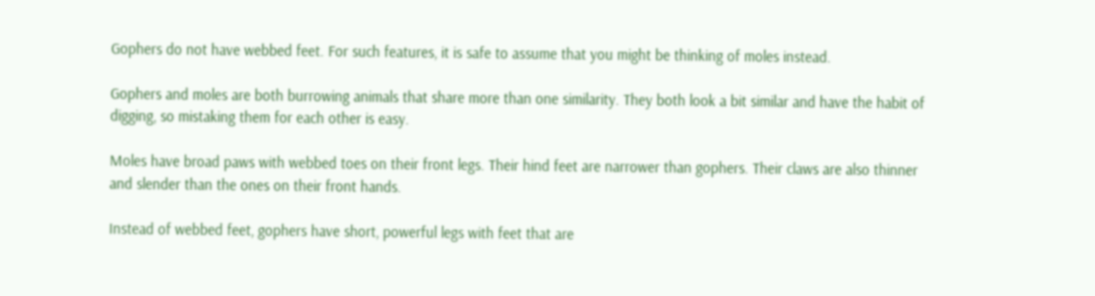Gophers do not have webbed feet. For such features, it is safe to assume that you might be thinking of moles instead.

Gophers and moles are both burrowing animals that share more than one similarity. They both look a bit similar and have the habit of digging, so mistaking them for each other is easy.

Moles have broad paws with webbed toes on their front legs. Their hind feet are narrower than gophers. Their claws are also thinner and slender than the ones on their front hands.

Instead of webbed feet, gophers have short, powerful legs with feet that are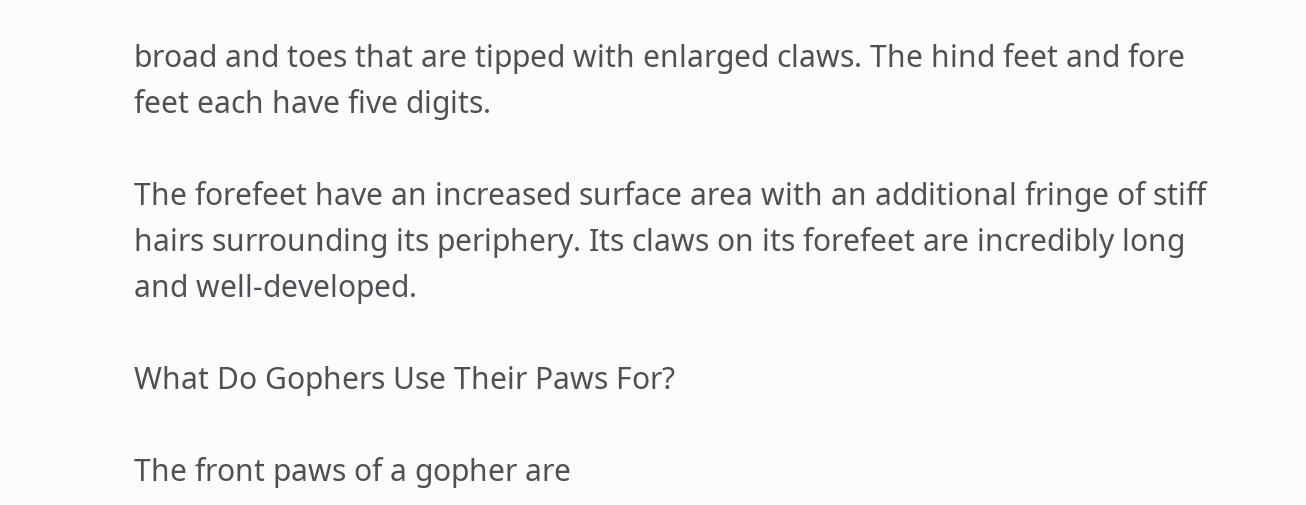broad and toes that are tipped with enlarged claws. The hind feet and fore feet each have five digits.

The forefeet have an increased surface area with an additional fringe of stiff hairs surrounding its periphery. Its claws on its forefeet are incredibly long and well-developed.

What Do Gophers Use Their Paws For?

The front paws of a gopher are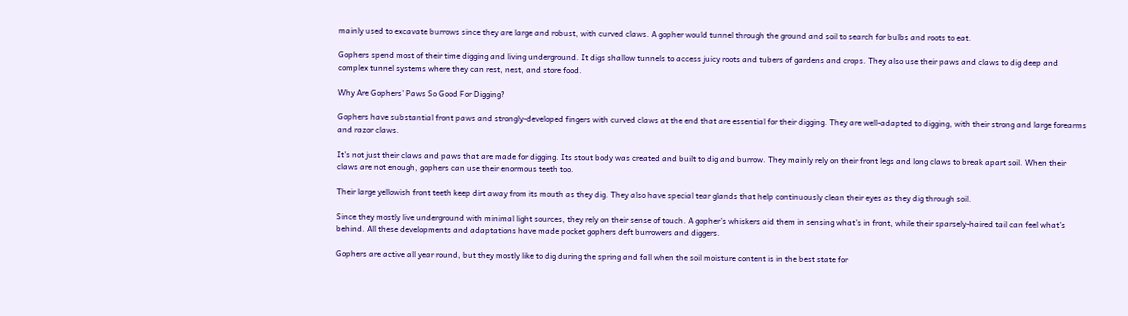mainly used to excavate burrows since they are large and robust, with curved claws. A gopher would tunnel through the ground and soil to search for bulbs and roots to eat.

Gophers spend most of their time digging and living underground. It digs shallow tunnels to access juicy roots and tubers of gardens and crops. They also use their paws and claws to dig deep and complex tunnel systems where they can rest, nest, and store food.

Why Are Gophers’ Paws So Good For Digging?

Gophers have substantial front paws and strongly-developed fingers with curved claws at the end that are essential for their digging. They are well-adapted to digging, with their strong and large forearms and razor claws.

It’s not just their claws and paws that are made for digging. Its stout body was created and built to dig and burrow. They mainly rely on their front legs and long claws to break apart soil. When their claws are not enough, gophers can use their enormous teeth too.

Their large yellowish front teeth keep dirt away from its mouth as they dig. They also have special tear glands that help continuously clean their eyes as they dig through soil.

Since they mostly live underground with minimal light sources, they rely on their sense of touch. A gopher’s whiskers aid them in sensing what’s in front, while their sparsely-haired tail can feel what’s behind. All these developments and adaptations have made pocket gophers deft burrowers and diggers.

Gophers are active all year round, but they mostly like to dig during the spring and fall when the soil moisture content is in the best state for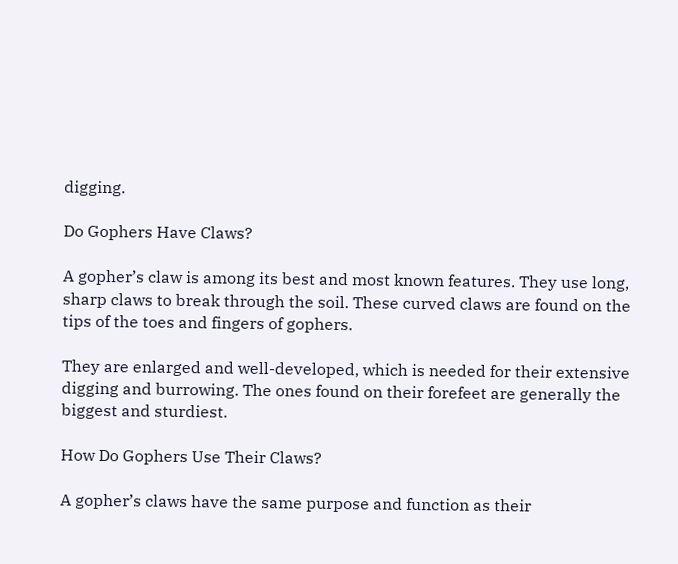digging.

Do Gophers Have Claws?

A gopher’s claw is among its best and most known features. They use long, sharp claws to break through the soil. These curved claws are found on the tips of the toes and fingers of gophers.

They are enlarged and well-developed, which is needed for their extensive digging and burrowing. The ones found on their forefeet are generally the biggest and sturdiest.

How Do Gophers Use Their Claws?

A gopher’s claws have the same purpose and function as their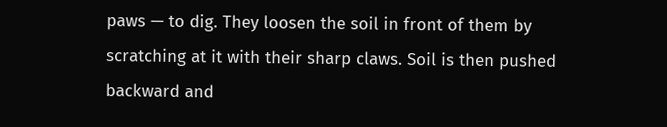paws — to dig. They loosen the soil in front of them by scratching at it with their sharp claws. Soil is then pushed backward and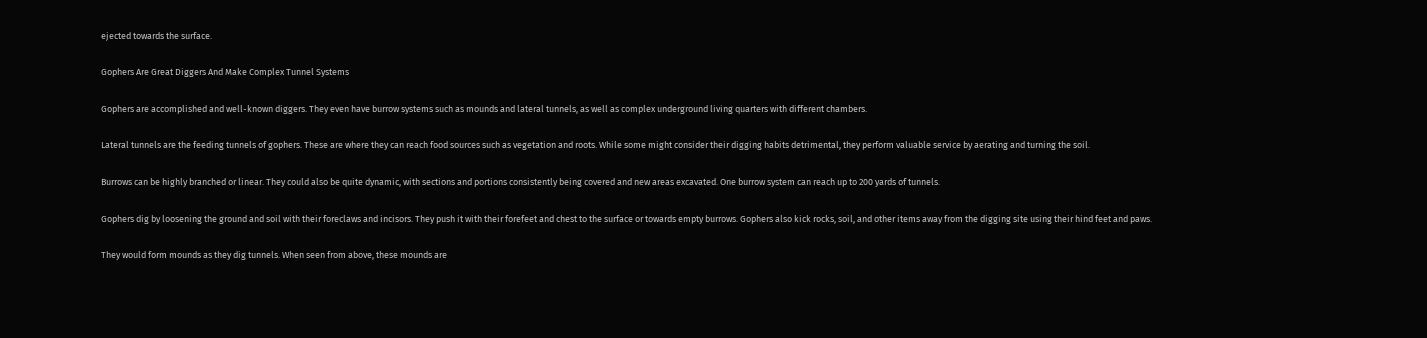ejected towards the surface.

Gophers Are Great Diggers And Make Complex Tunnel Systems

Gophers are accomplished and well-known diggers. They even have burrow systems such as mounds and lateral tunnels, as well as complex underground living quarters with different chambers.

Lateral tunnels are the feeding tunnels of gophers. These are where they can reach food sources such as vegetation and roots. While some might consider their digging habits detrimental, they perform valuable service by aerating and turning the soil.

Burrows can be highly branched or linear. They could also be quite dynamic, with sections and portions consistently being covered and new areas excavated. One burrow system can reach up to 200 yards of tunnels.

Gophers dig by loosening the ground and soil with their foreclaws and incisors. They push it with their forefeet and chest to the surface or towards empty burrows. Gophers also kick rocks, soil, and other items away from the digging site using their hind feet and paws.

They would form mounds as they dig tunnels. When seen from above, these mounds are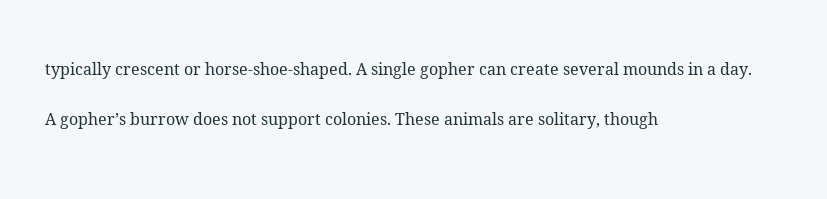typically crescent or horse-shoe-shaped. A single gopher can create several mounds in a day.

A gopher’s burrow does not support colonies. These animals are solitary, though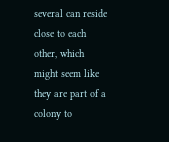several can reside close to each other, which might seem like they are part of a colony to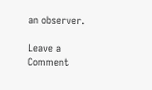an observer.

Leave a Comment